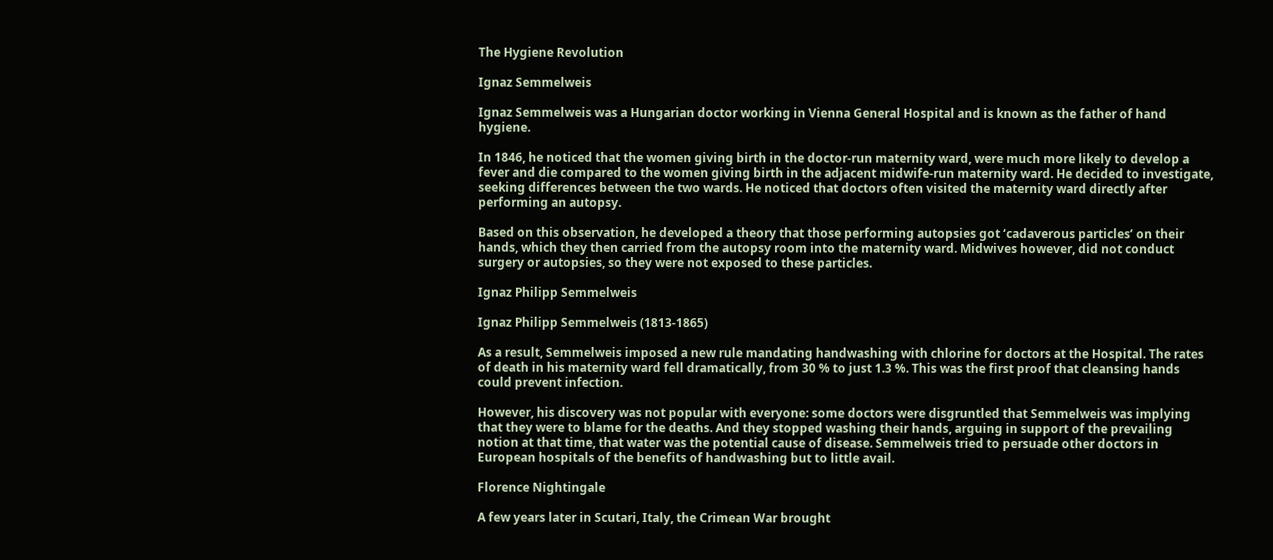The Hygiene Revolution

Ignaz Semmelweis

Ignaz Semmelweis was a Hungarian doctor working in Vienna General Hospital and is known as the father of hand hygiene.

In 1846, he noticed that the women giving birth in the doctor-run maternity ward, were much more likely to develop a fever and die compared to the women giving birth in the adjacent midwife-run maternity ward. He decided to investigate, seeking differences between the two wards. He noticed that doctors often visited the maternity ward directly after performing an autopsy.

Based on this observation, he developed a theory that those performing autopsies got ‘cadaverous particles’ on their hands, which they then carried from the autopsy room into the maternity ward. Midwives however, did not conduct surgery or autopsies, so they were not exposed to these particles.

Ignaz Philipp Semmelweis

Ignaz Philipp Semmelweis (1813-1865)

As a result, Semmelweis imposed a new rule mandating handwashing with chlorine for doctors at the Hospital. The rates of death in his maternity ward fell dramatically, from 30 % to just 1.3 %. This was the first proof that cleansing hands could prevent infection.

However, his discovery was not popular with everyone: some doctors were disgruntled that Semmelweis was implying that they were to blame for the deaths. And they stopped washing their hands, arguing in support of the prevailing notion at that time, that water was the potential cause of disease. Semmelweis tried to persuade other doctors in European hospitals of the benefits of handwashing but to little avail.

Florence Nightingale

A few years later in Scutari, Italy, the Crimean War brought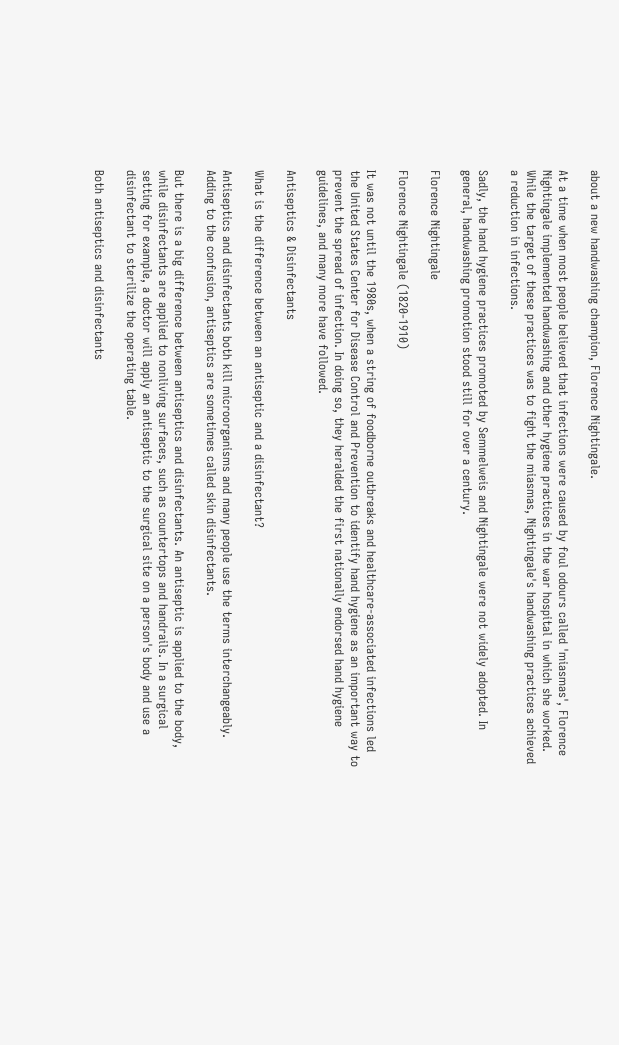about a new handwashing champion, Florence Nightingale.

At a time when most people believed that infections were caused by foul odours called 'miasmas', Florence Nightingale implemented handwashing and other hygiene practices in the war hospital in which she worked. While the target of these practices was to fight the miasmas, Nightingale's handwashing practices achieved a reduction in infections.

Sadly, the hand hygiene practices promoted by Semmelweis and Nightingale were not widely adopted. In general, handwashing promotion stood still for over a century.

Florence Nightingale

Florence Nightingale (1820-1910)

It was not until the 1980s, when a string of foodborne outbreaks and healthcare-associated infections led the United States Center for Disease Control and Prevention to identify hand hygiene as an important way to prevent the spread of infection. In doing so, they heralded the first nationally endorsed hand hygiene guidelines, and many more have followed.

Antiseptics & Disinfectants

What is the difference between an antiseptic and a disinfectant?

Antiseptics and disinfectants both kill microorganisms and many people use the terms interchangeably. Adding to the confusion, antiseptics are sometimes called skin disinfectants.

But there is a big difference between antiseptics and disinfectants. An antiseptic is applied to the body, while disinfectants are applied to nonliving surfaces, such as countertops and handrails. In a surgical setting for example, a doctor will apply an antiseptic to the surgical site on a person's body and use a disinfectant to sterilize the operating table.

Both antiseptics and disinfectants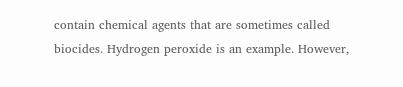contain chemical agents that are sometimes called biocides. Hydrogen peroxide is an example. However,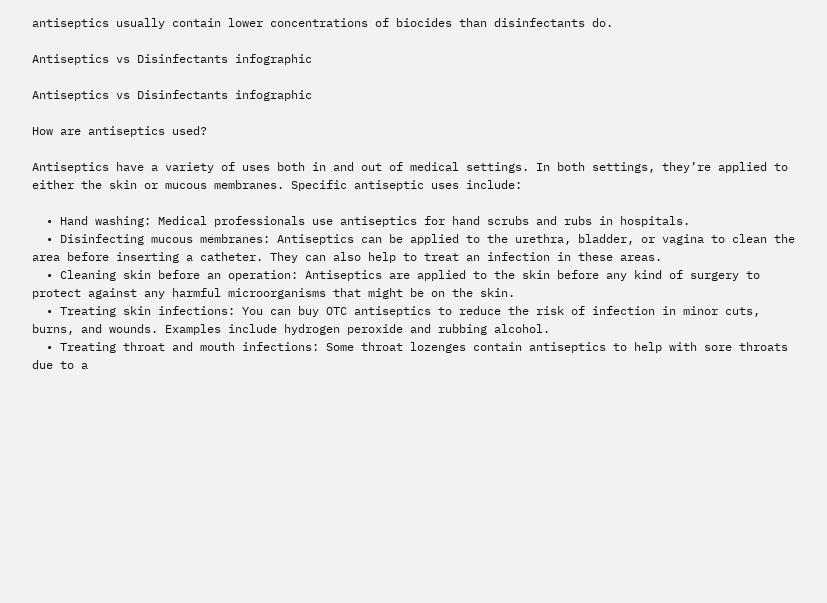antiseptics usually contain lower concentrations of biocides than disinfectants do.

Antiseptics vs Disinfectants infographic

Antiseptics vs Disinfectants infographic

How are antiseptics used?

Antiseptics have a variety of uses both in and out of medical settings. In both settings, they’re applied to either the skin or mucous membranes. Specific antiseptic uses include:

  • Hand washing: Medical professionals use antiseptics for hand scrubs and rubs in hospitals.
  • Disinfecting mucous membranes: Antiseptics can be applied to the urethra, bladder, or vagina to clean the area before inserting a catheter. They can also help to treat an infection in these areas.
  • Cleaning skin before an operation: Antiseptics are applied to the skin before any kind of surgery to protect against any harmful microorganisms that might be on the skin.
  • Treating skin infections: You can buy OTC antiseptics to reduce the risk of infection in minor cuts, burns, and wounds. Examples include hydrogen peroxide and rubbing alcohol.
  • Treating throat and mouth infections: Some throat lozenges contain antiseptics to help with sore throats due to a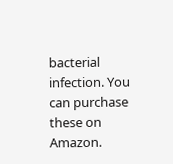bacterial infection. You can purchase these on Amazon.